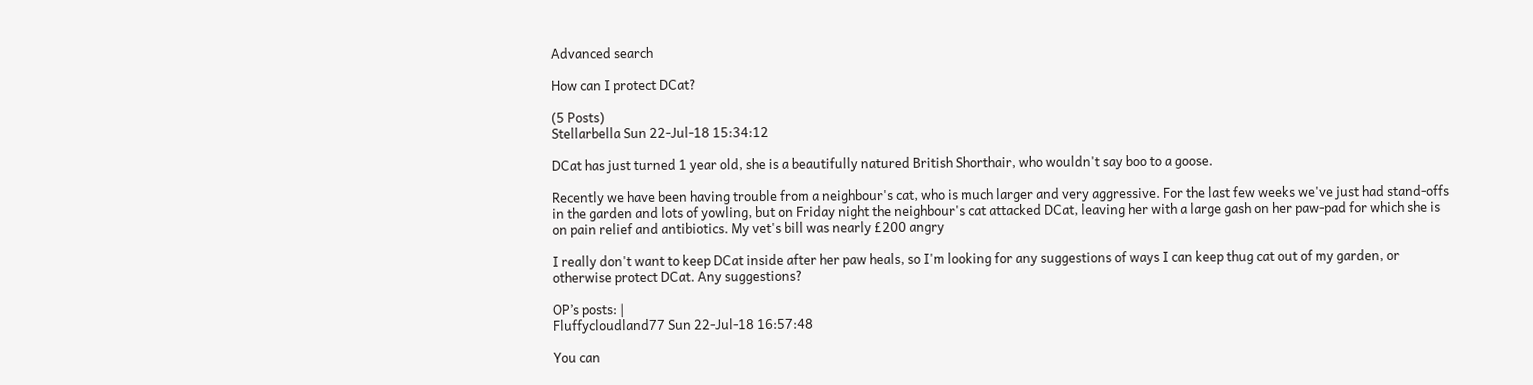Advanced search

How can I protect DCat?

(5 Posts)
Stellarbella Sun 22-Jul-18 15:34:12

DCat has just turned 1 year old, she is a beautifully natured British Shorthair, who wouldn't say boo to a goose.

Recently we have been having trouble from a neighbour's cat, who is much larger and very aggressive. For the last few weeks we've just had stand-offs in the garden and lots of yowling, but on Friday night the neighbour's cat attacked DCat, leaving her with a large gash on her paw-pad for which she is on pain relief and antibiotics. My vet's bill was nearly £200 angry

I really don't want to keep DCat inside after her paw heals, so I'm looking for any suggestions of ways I can keep thug cat out of my garden, or otherwise protect DCat. Any suggestions?

OP’s posts: |
Fluffycloudland77 Sun 22-Jul-18 16:57:48

You can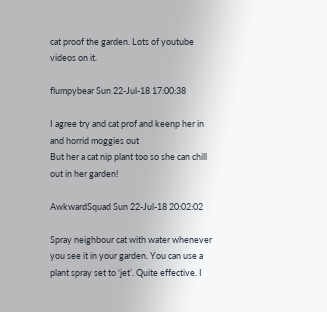cat proof the garden. Lots of youtube videos on it.

flumpybear Sun 22-Jul-18 17:00:38

I agree try and cat prof and keenp her in and horrid moggies out
But her a cat nip plant too so she can chill out in her garden!

AwkwardSquad Sun 22-Jul-18 20:02:02

Spray neighbour cat with water whenever you see it in your garden. You can use a plant spray set to ‘jet’. Quite effective. I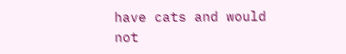have cats and would not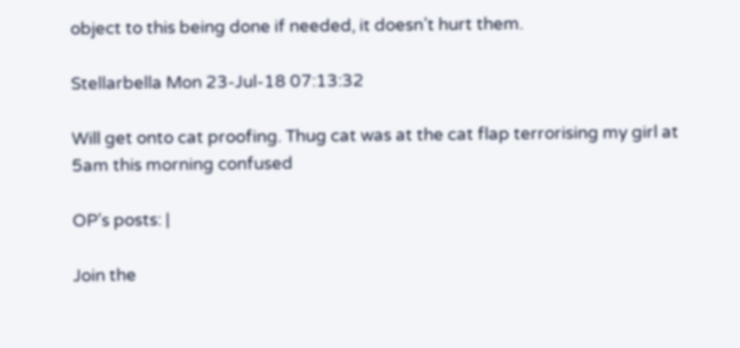object to this being done if needed, it doesn’t hurt them.

Stellarbella Mon 23-Jul-18 07:13:32

Will get onto cat proofing. Thug cat was at the cat flap terrorising my girl at 5am this morning confused

OP’s posts: |

Join the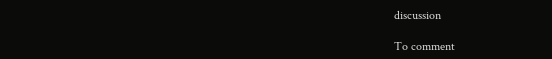discussion

To comment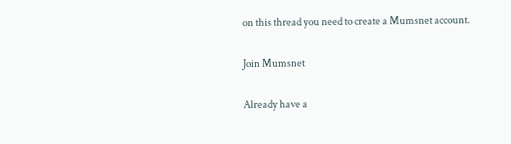on this thread you need to create a Mumsnet account.

Join Mumsnet

Already have a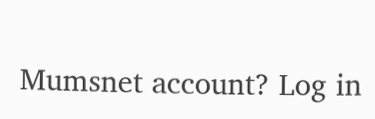Mumsnet account? Log in